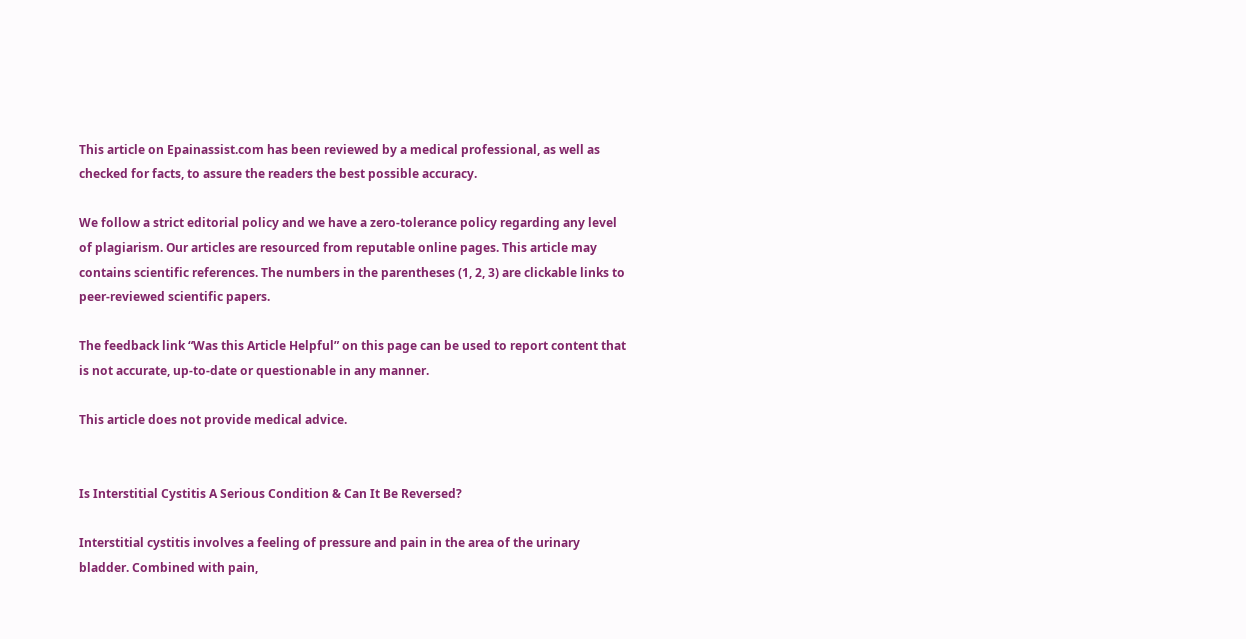This article on Epainassist.com has been reviewed by a medical professional, as well as checked for facts, to assure the readers the best possible accuracy.

We follow a strict editorial policy and we have a zero-tolerance policy regarding any level of plagiarism. Our articles are resourced from reputable online pages. This article may contains scientific references. The numbers in the parentheses (1, 2, 3) are clickable links to peer-reviewed scientific papers.

The feedback link “Was this Article Helpful” on this page can be used to report content that is not accurate, up-to-date or questionable in any manner.

This article does not provide medical advice.


Is Interstitial Cystitis A Serious Condition & Can It Be Reversed?

Interstitial cystitis involves a feeling of pressure and pain in the area of the urinary bladder. Combined with pain,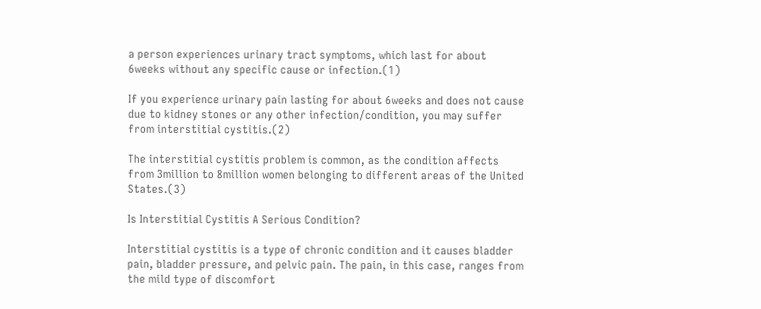a person experiences urinary tract symptoms, which last for about 6weeks without any specific cause or infection.(1)

If you experience urinary pain lasting for about 6weeks and does not cause due to kidney stones or any other infection/condition, you may suffer from interstitial cystitis.(2)

The interstitial cystitis problem is common, as the condition affects from 3million to 8million women belonging to different areas of the United States.(3)

Is Interstitial Cystitis A Serious Condition?

Interstitial cystitis is a type of chronic condition and it causes bladder pain, bladder pressure, and pelvic pain. The pain, in this case, ranges from the mild type of discomfort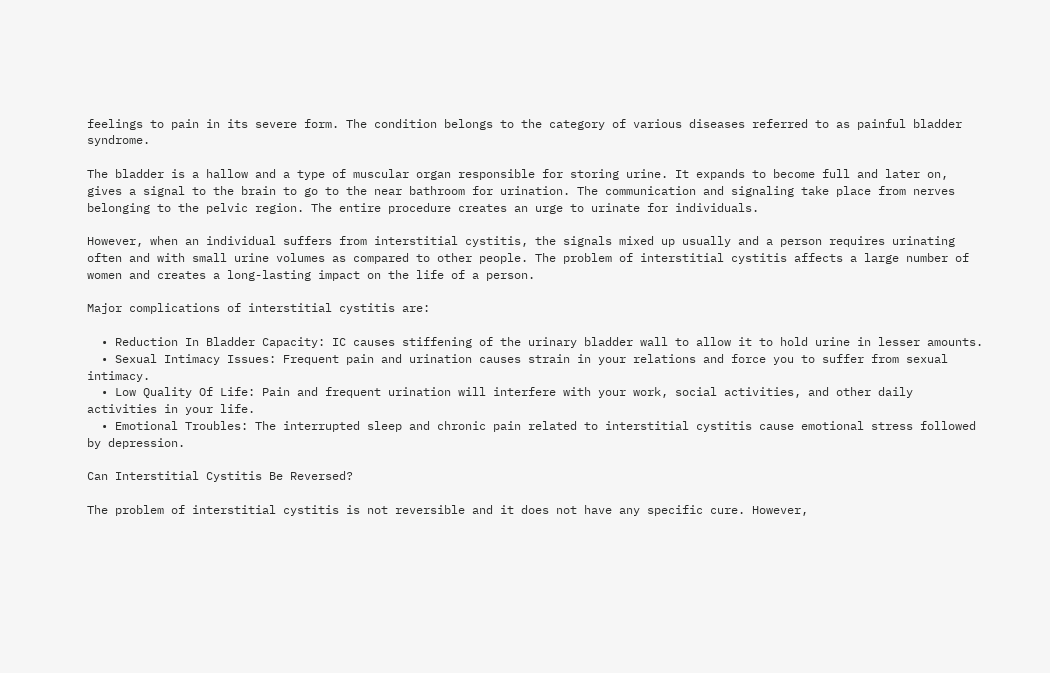feelings to pain in its severe form. The condition belongs to the category of various diseases referred to as painful bladder syndrome.

The bladder is a hallow and a type of muscular organ responsible for storing urine. It expands to become full and later on, gives a signal to the brain to go to the near bathroom for urination. The communication and signaling take place from nerves belonging to the pelvic region. The entire procedure creates an urge to urinate for individuals.

However, when an individual suffers from interstitial cystitis, the signals mixed up usually and a person requires urinating often and with small urine volumes as compared to other people. The problem of interstitial cystitis affects a large number of women and creates a long-lasting impact on the life of a person.

Major complications of interstitial cystitis are:

  • Reduction In Bladder Capacity: IC causes stiffening of the urinary bladder wall to allow it to hold urine in lesser amounts.
  • Sexual Intimacy Issues: Frequent pain and urination causes strain in your relations and force you to suffer from sexual intimacy.
  • Low Quality Of Life: Pain and frequent urination will interfere with your work, social activities, and other daily activities in your life.
  • Emotional Troubles: The interrupted sleep and chronic pain related to interstitial cystitis cause emotional stress followed by depression.

Can Interstitial Cystitis Be Reversed?

The problem of interstitial cystitis is not reversible and it does not have any specific cure. However,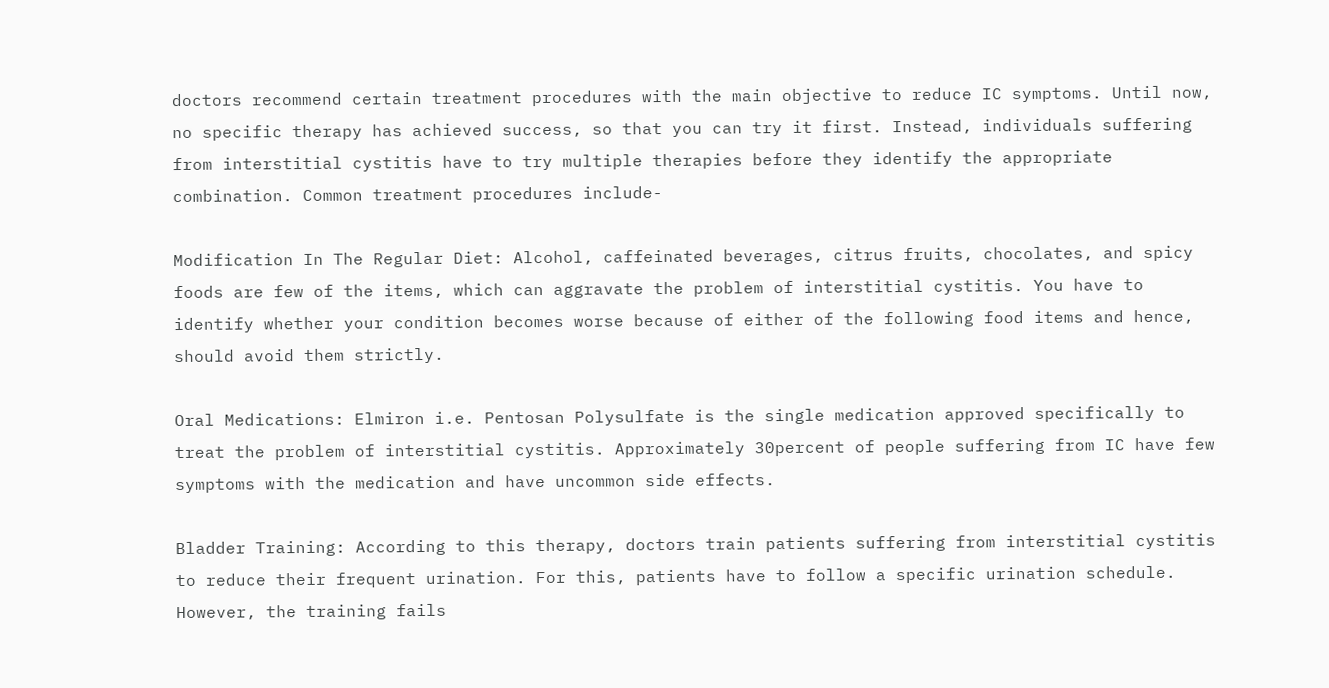doctors recommend certain treatment procedures with the main objective to reduce IC symptoms. Until now, no specific therapy has achieved success, so that you can try it first. Instead, individuals suffering from interstitial cystitis have to try multiple therapies before they identify the appropriate combination. Common treatment procedures include-

Modification In The Regular Diet: Alcohol, caffeinated beverages, citrus fruits, chocolates, and spicy foods are few of the items, which can aggravate the problem of interstitial cystitis. You have to identify whether your condition becomes worse because of either of the following food items and hence, should avoid them strictly.

Oral Medications: Elmiron i.e. Pentosan Polysulfate is the single medication approved specifically to treat the problem of interstitial cystitis. Approximately 30percent of people suffering from IC have few symptoms with the medication and have uncommon side effects.

Bladder Training: According to this therapy, doctors train patients suffering from interstitial cystitis to reduce their frequent urination. For this, patients have to follow a specific urination schedule. However, the training fails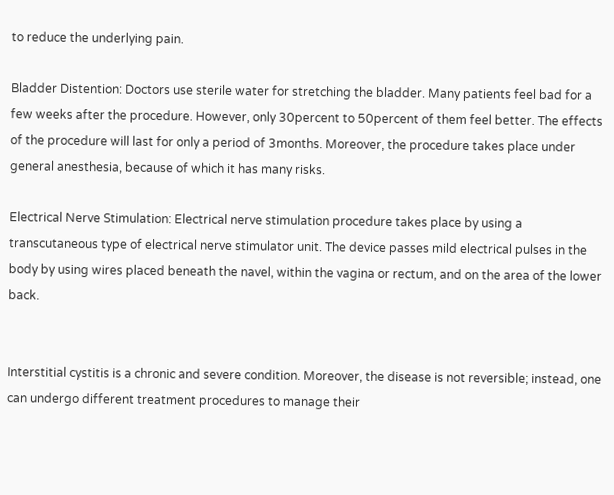to reduce the underlying pain.

Bladder Distention: Doctors use sterile water for stretching the bladder. Many patients feel bad for a few weeks after the procedure. However, only 30percent to 50percent of them feel better. The effects of the procedure will last for only a period of 3months. Moreover, the procedure takes place under general anesthesia, because of which it has many risks.

Electrical Nerve Stimulation: Electrical nerve stimulation procedure takes place by using a transcutaneous type of electrical nerve stimulator unit. The device passes mild electrical pulses in the body by using wires placed beneath the navel, within the vagina or rectum, and on the area of the lower back.


Interstitial cystitis is a chronic and severe condition. Moreover, the disease is not reversible; instead, one can undergo different treatment procedures to manage their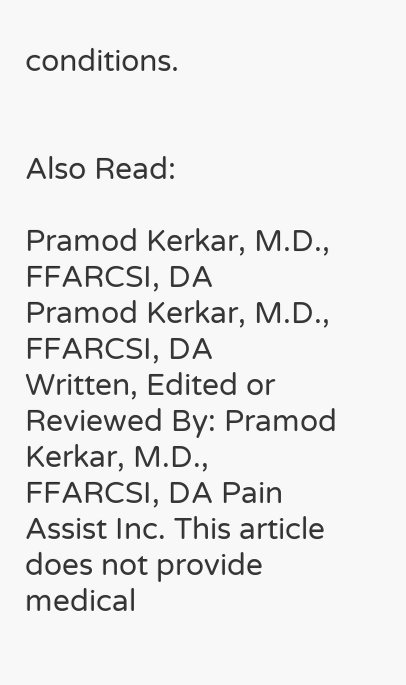conditions.


Also Read:

Pramod Kerkar, M.D., FFARCSI, DA
Pramod Kerkar, M.D., FFARCSI, DA
Written, Edited or Reviewed By: Pramod Kerkar, M.D., FFARCSI, DA Pain Assist Inc. This article does not provide medical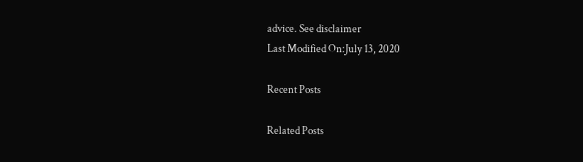advice. See disclaimer
Last Modified On:July 13, 2020

Recent Posts

Related Posts